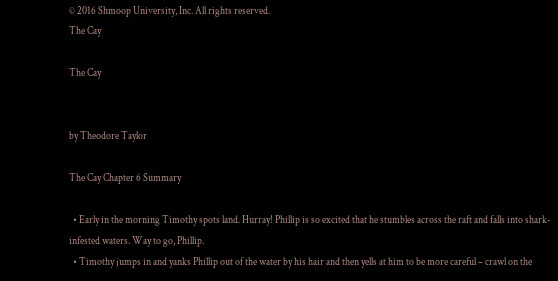© 2016 Shmoop University, Inc. All rights reserved.
The Cay

The Cay


by Theodore Taylor

The Cay Chapter 6 Summary

  • Early in the morning Timothy spots land. Hurray! Phillip is so excited that he stumbles across the raft and falls into shark-infested waters. Way to go, Phillip.
  • Timothy jumps in and yanks Phillip out of the water by his hair and then yells at him to be more careful – crawl on the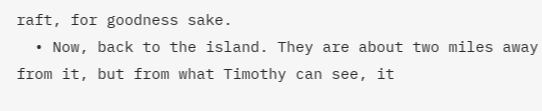raft, for goodness sake.
  • Now, back to the island. They are about two miles away from it, but from what Timothy can see, it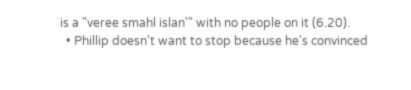is a "veree smahl islan'" with no people on it (6.20).
  • Phillip doesn't want to stop because he's convinced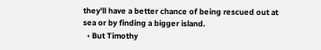they'll have a better chance of being rescued out at sea or by finding a bigger island.
  • But Timothy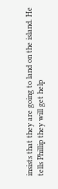insists that they are going to land on the island. He tells Phillip they will get help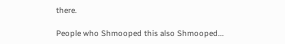there.

People who Shmooped this also Shmooped...